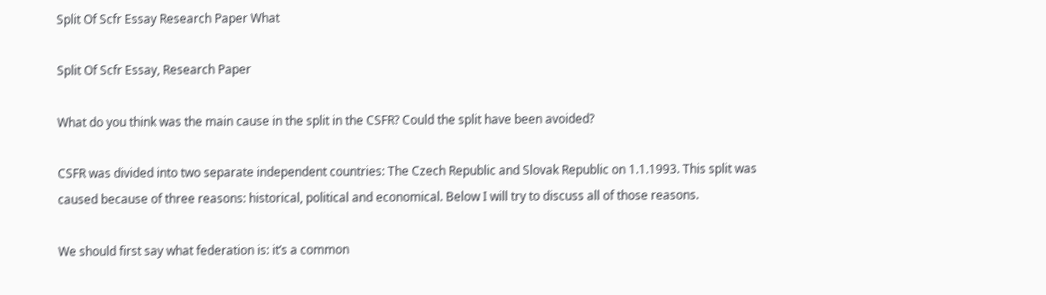Split Of Scfr Essay Research Paper What

Split Of Scfr Essay, Research Paper

What do you think was the main cause in the split in the CSFR? Could the split have been avoided?

CSFR was divided into two separate independent countries: The Czech Republic and Slovak Republic on 1.1.1993. This split was caused because of three reasons: historical, political and economical. Below I will try to discuss all of those reasons.

We should first say what federation is: it’s a common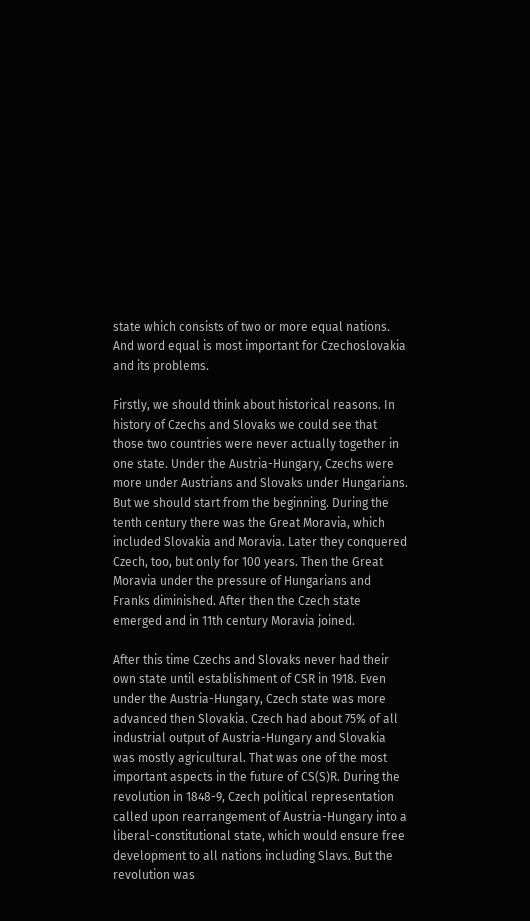state which consists of two or more equal nations. And word equal is most important for Czechoslovakia and its problems.

Firstly, we should think about historical reasons. In history of Czechs and Slovaks we could see that those two countries were never actually together in one state. Under the Austria-Hungary, Czechs were more under Austrians and Slovaks under Hungarians. But we should start from the beginning. During the tenth century there was the Great Moravia, which included Slovakia and Moravia. Later they conquered Czech, too, but only for 100 years. Then the Great Moravia under the pressure of Hungarians and Franks diminished. After then the Czech state emerged and in 11th century Moravia joined.

After this time Czechs and Slovaks never had their own state until establishment of CSR in 1918. Even under the Austria-Hungary, Czech state was more advanced then Slovakia. Czech had about 75% of all industrial output of Austria-Hungary and Slovakia was mostly agricultural. That was one of the most important aspects in the future of CS(S)R. During the revolution in 1848-9, Czech political representation called upon rearrangement of Austria-Hungary into a liberal-constitutional state, which would ensure free development to all nations including Slavs. But the revolution was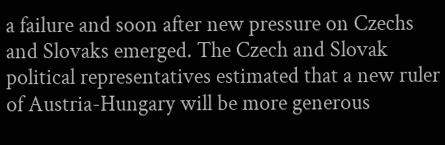a failure and soon after new pressure on Czechs and Slovaks emerged. The Czech and Slovak political representatives estimated that a new ruler of Austria-Hungary will be more generous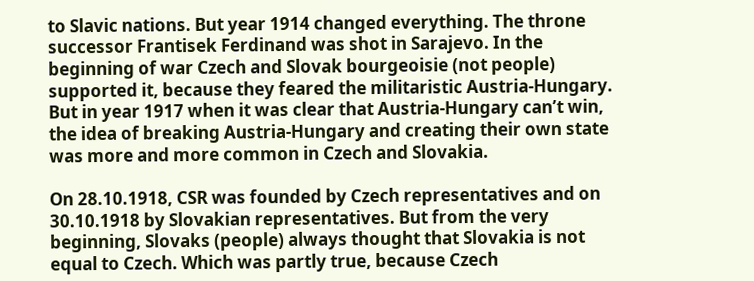to Slavic nations. But year 1914 changed everything. The throne successor Frantisek Ferdinand was shot in Sarajevo. In the beginning of war Czech and Slovak bourgeoisie (not people) supported it, because they feared the militaristic Austria-Hungary. But in year 1917 when it was clear that Austria-Hungary can’t win, the idea of breaking Austria-Hungary and creating their own state was more and more common in Czech and Slovakia.

On 28.10.1918, CSR was founded by Czech representatives and on 30.10.1918 by Slovakian representatives. But from the very beginning, Slovaks (people) always thought that Slovakia is not equal to Czech. Which was partly true, because Czech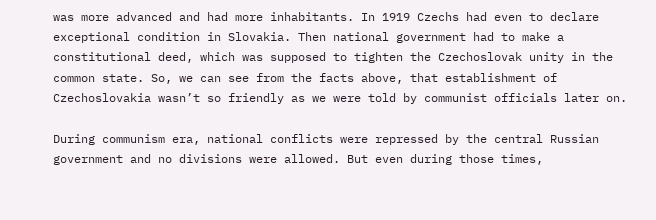was more advanced and had more inhabitants. In 1919 Czechs had even to declare exceptional condition in Slovakia. Then national government had to make a constitutional deed, which was supposed to tighten the Czechoslovak unity in the common state. So, we can see from the facts above, that establishment of Czechoslovakia wasn’t so friendly as we were told by communist officials later on.

During communism era, national conflicts were repressed by the central Russian government and no divisions were allowed. But even during those times,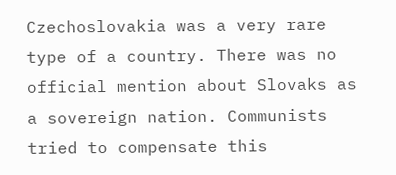Czechoslovakia was a very rare type of a country. There was no official mention about Slovaks as a sovereign nation. Communists tried to compensate this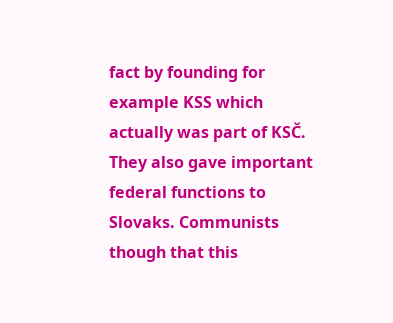fact by founding for example KSS which actually was part of KSČ. They also gave important federal functions to Slovaks. Communists though that this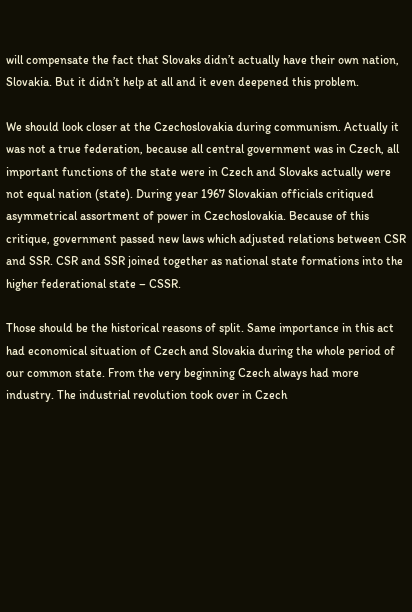will compensate the fact that Slovaks didn’t actually have their own nation, Slovakia. But it didn’t help at all and it even deepened this problem.

We should look closer at the Czechoslovakia during communism. Actually it was not a true federation, because all central government was in Czech, all important functions of the state were in Czech and Slovaks actually were not equal nation (state). During year 1967 Slovakian officials critiqued asymmetrical assortment of power in Czechoslovakia. Because of this critique, government passed new laws which adjusted relations between CSR and SSR. CSR and SSR joined together as national state formations into the higher federational state – CSSR.

Those should be the historical reasons of split. Same importance in this act had economical situation of Czech and Slovakia during the whole period of our common state. From the very beginning Czech always had more industry. The industrial revolution took over in Czech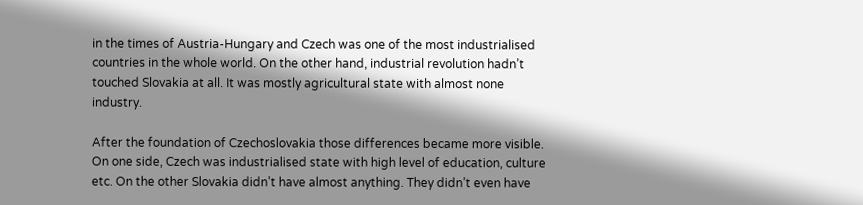in the times of Austria-Hungary and Czech was one of the most industrialised countries in the whole world. On the other hand, industrial revolution hadn’t touched Slovakia at all. It was mostly agricultural state with almost none industry.

After the foundation of Czechoslovakia those differences became more visible. On one side, Czech was industrialised state with high level of education, culture etc. On the other Slovakia didn’t have almost anything. They didn’t even have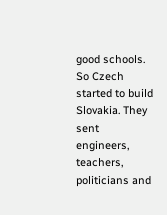good schools. So Czech started to build Slovakia. They sent engineers, teachers, politicians and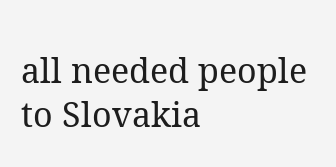all needed people to Slovakia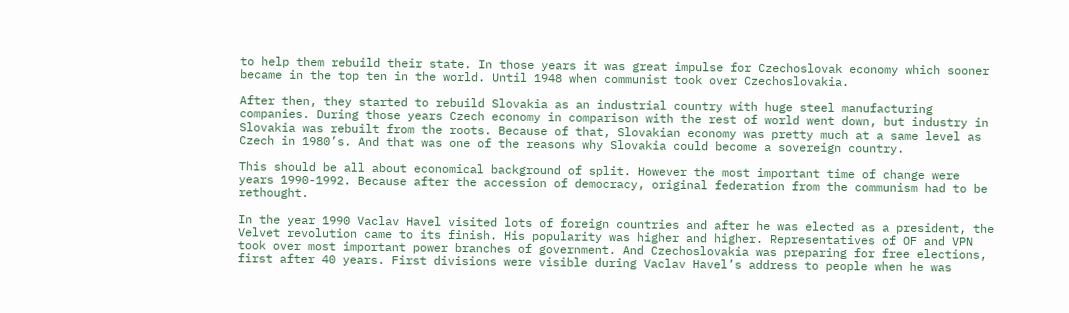to help them rebuild their state. In those years it was great impulse for Czechoslovak economy which sooner became in the top ten in the world. Until 1948 when communist took over Czechoslovakia.

After then, they started to rebuild Slovakia as an industrial country with huge steel manufacturing companies. During those years Czech economy in comparison with the rest of world went down, but industry in Slovakia was rebuilt from the roots. Because of that, Slovakian economy was pretty much at a same level as Czech in 1980’s. And that was one of the reasons why Slovakia could become a sovereign country.

This should be all about economical background of split. However the most important time of change were years 1990-1992. Because after the accession of democracy, original federation from the communism had to be rethought.

In the year 1990 Vaclav Havel visited lots of foreign countries and after he was elected as a president, the Velvet revolution came to its finish. His popularity was higher and higher. Representatives of OF and VPN took over most important power branches of government. And Czechoslovakia was preparing for free elections, first after 40 years. First divisions were visible during Vaclav Havel’s address to people when he was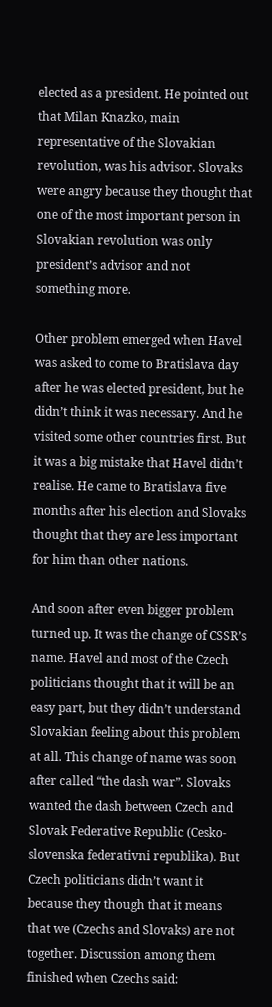elected as a president. He pointed out that Milan Knazko, main representative of the Slovakian revolution, was his advisor. Slovaks were angry because they thought that one of the most important person in Slovakian revolution was only president’s advisor and not something more.

Other problem emerged when Havel was asked to come to Bratislava day after he was elected president, but he didn’t think it was necessary. And he visited some other countries first. But it was a big mistake that Havel didn’t realise. He came to Bratislava five months after his election and Slovaks thought that they are less important for him than other nations.

And soon after even bigger problem turned up. It was the change of CSSR’s name. Havel and most of the Czech politicians thought that it will be an easy part, but they didn’t understand Slovakian feeling about this problem at all. This change of name was soon after called “the dash war”. Slovaks wanted the dash between Czech and Slovak Federative Republic (Cesko-slovenska federativni republika). But Czech politicians didn’t want it because they though that it means that we (Czechs and Slovaks) are not together. Discussion among them finished when Czechs said: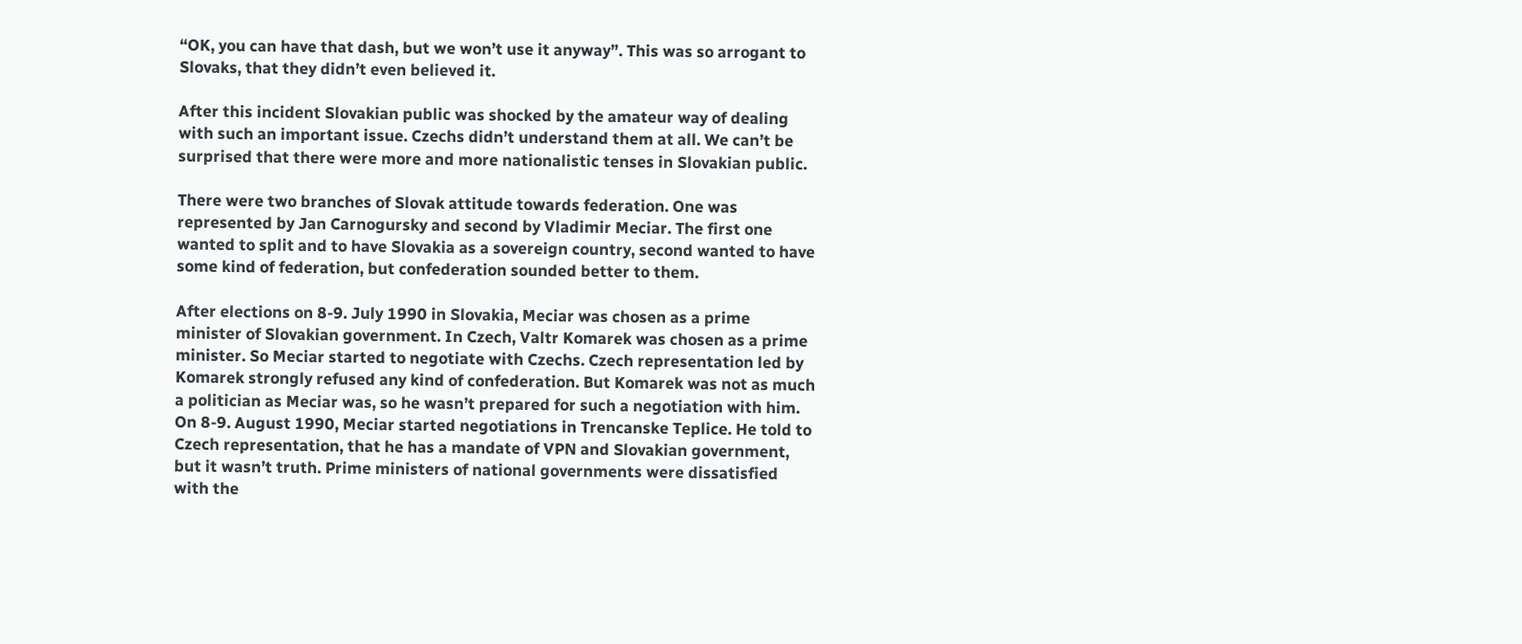“OK, you can have that dash, but we won’t use it anyway”. This was so arrogant to Slovaks, that they didn’t even believed it.

After this incident Slovakian public was shocked by the amateur way of dealing with such an important issue. Czechs didn’t understand them at all. We can’t be surprised that there were more and more nationalistic tenses in Slovakian public.

There were two branches of Slovak attitude towards federation. One was represented by Jan Carnogursky and second by Vladimir Meciar. The first one wanted to split and to have Slovakia as a sovereign country, second wanted to have some kind of federation, but confederation sounded better to them.

After elections on 8-9. July 1990 in Slovakia, Meciar was chosen as a prime minister of Slovakian government. In Czech, Valtr Komarek was chosen as a prime minister. So Meciar started to negotiate with Czechs. Czech representation led by Komarek strongly refused any kind of confederation. But Komarek was not as much a politician as Meciar was, so he wasn’t prepared for such a negotiation with him. On 8-9. August 1990, Meciar started negotiations in Trencanske Teplice. He told to Czech representation, that he has a mandate of VPN and Slovakian government, but it wasn’t truth. Prime ministers of national governments were dissatisfied with the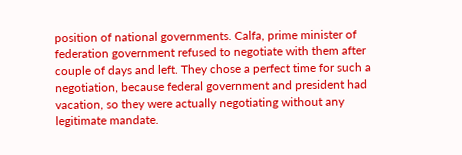position of national governments. Calfa, prime minister of federation government refused to negotiate with them after couple of days and left. They chose a perfect time for such a negotiation, because federal government and president had vacation, so they were actually negotiating without any legitimate mandate.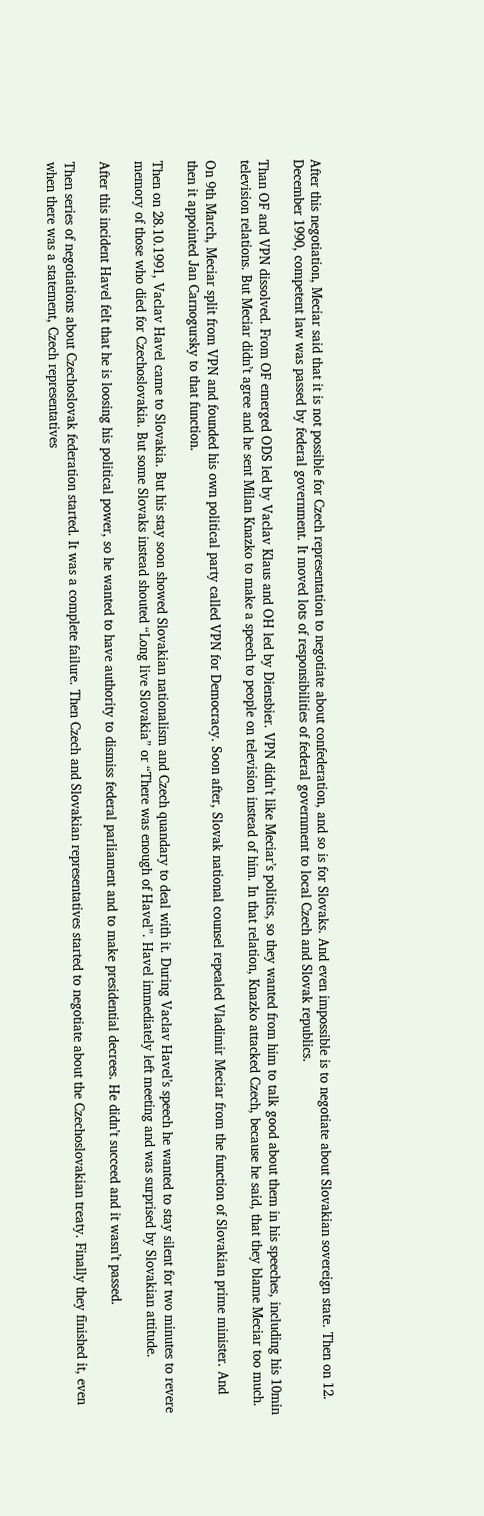After this negotiation, Meciar said that it is not possible for Czech representation to negotiate about confederation, and so is for Slovaks. And even impossible is to negotiate about Slovakian sovereign state. Then on 12. December 1990, competent law was passed by federal government. It moved lots of responsibilities of federal government to local Czech and Slovak republics.

Than OF and VPN dissolved. From OF emerged ODS led by Vaclav Klaus and OH led by Diensbier. VPN didn’t like Meciar’s politics, so they wanted from him to talk good about them in his speeches, including his 10min television relations. But Meciar didn’t agree and he sent Milan Knazko to make a speech to people on television instead of him. In that relation, Knazko attacked Czech, because he said, that they blame Meciar too much.

On 9th March, Meciar split from VPN and founded his own political party called VPN for Democracy. Soon after, Slovak national counsel repealed Vladimir Meciar from the function of Slovakian prime minister. And then it appointed Jan Carnogursky to that function.

Then on 28.10.1991, Vaclav Havel came to Slovakia. But his stay soon showed Slovakian nationalism and Czech quandary to deal with it. During Vaclav Havel’s speech he wanted to stay silent for two minutes to revere memory of those who died for Czechoslovakia. But some Slovaks instead shouted “Long live Slovakia” or “There was enough of Havel”. Havel immediately left meeting and was surprised by Slovakian attitude.

After this incident Havel felt that he is loosing his political power, so he wanted to have authority to dismiss federal parliament and to make presidential decrees. He didn’t succeed and it wasn’t passed.

Then series of negotiations about Czechoslovak federation started. It was a complete failure. Then Czech and Slovakian representatives started to negotiate about the Czechoslovakian treaty. Finally they finished it, even when there was a statement, Czech representatives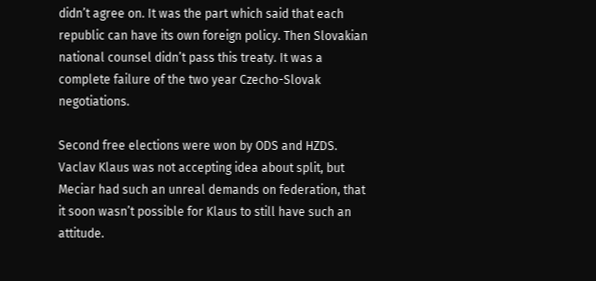didn’t agree on. It was the part which said that each republic can have its own foreign policy. Then Slovakian national counsel didn’t pass this treaty. It was a complete failure of the two year Czecho-Slovak negotiations.

Second free elections were won by ODS and HZDS. Vaclav Klaus was not accepting idea about split, but Meciar had such an unreal demands on federation, that it soon wasn’t possible for Klaus to still have such an attitude.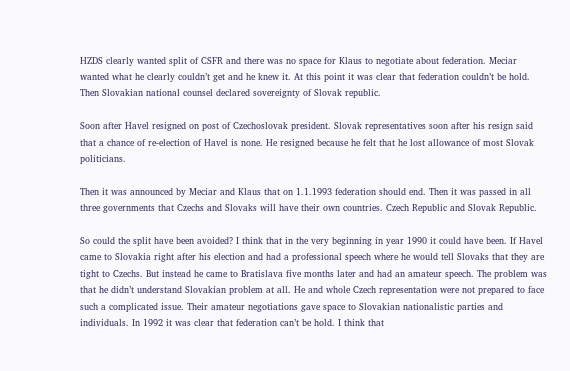HZDS clearly wanted split of CSFR and there was no space for Klaus to negotiate about federation. Meciar wanted what he clearly couldn’t get and he knew it. At this point it was clear that federation couldn’t be hold. Then Slovakian national counsel declared sovereignty of Slovak republic.

Soon after Havel resigned on post of Czechoslovak president. Slovak representatives soon after his resign said that a chance of re-election of Havel is none. He resigned because he felt that he lost allowance of most Slovak politicians.

Then it was announced by Meciar and Klaus that on 1.1.1993 federation should end. Then it was passed in all three governments that Czechs and Slovaks will have their own countries. Czech Republic and Slovak Republic.

So could the split have been avoided? I think that in the very beginning in year 1990 it could have been. If Havel came to Slovakia right after his election and had a professional speech where he would tell Slovaks that they are tight to Czechs. But instead he came to Bratislava five months later and had an amateur speech. The problem was that he didn’t understand Slovakian problem at all. He and whole Czech representation were not prepared to face such a complicated issue. Their amateur negotiations gave space to Slovakian nationalistic parties and individuals. In 1992 it was clear that federation can’t be hold. I think that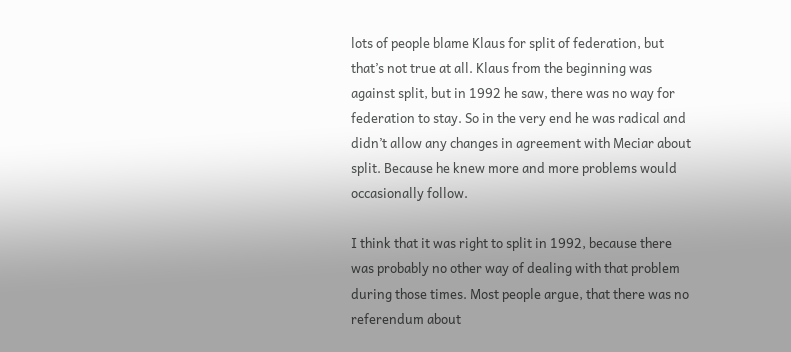lots of people blame Klaus for split of federation, but that’s not true at all. Klaus from the beginning was against split, but in 1992 he saw, there was no way for federation to stay. So in the very end he was radical and didn’t allow any changes in agreement with Meciar about split. Because he knew more and more problems would occasionally follow.

I think that it was right to split in 1992, because there was probably no other way of dealing with that problem during those times. Most people argue, that there was no referendum about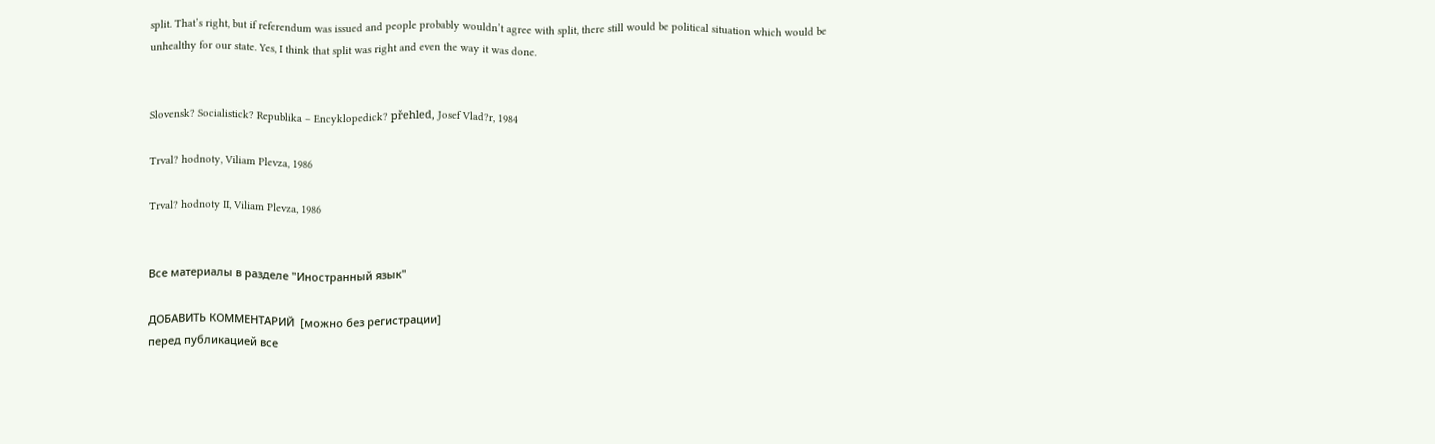split. That’s right, but if referendum was issued and people probably wouldn’t agree with split, there still would be political situation which would be unhealthy for our state. Yes, I think that split was right and even the way it was done.


Slovensk? Socialistick? Republika – Encyklopedick? přehled, Josef Vlad?r, 1984

Trval? hodnoty, Viliam Plevza, 1986

Trval? hodnoty II, Viliam Plevza, 1986


Все материалы в разделе "Иностранный язык"

ДОБАВИТЬ КОММЕНТАРИЙ  [можно без регистрации]
перед публикацией все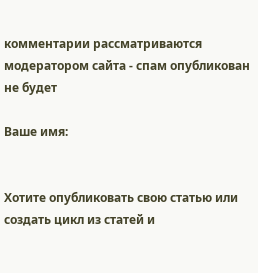комментарии рассматриваются модератором сайта - спам опубликован не будет

Ваше имя:


Хотите опубликовать свою статью или создать цикл из статей и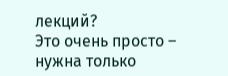лекций?
Это очень просто – нужна только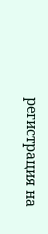регистрация на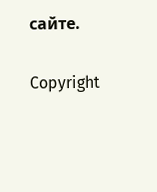сайте.

Copyright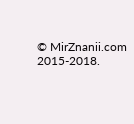© MirZnanii.com 2015-2018.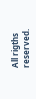All rigths reserved.